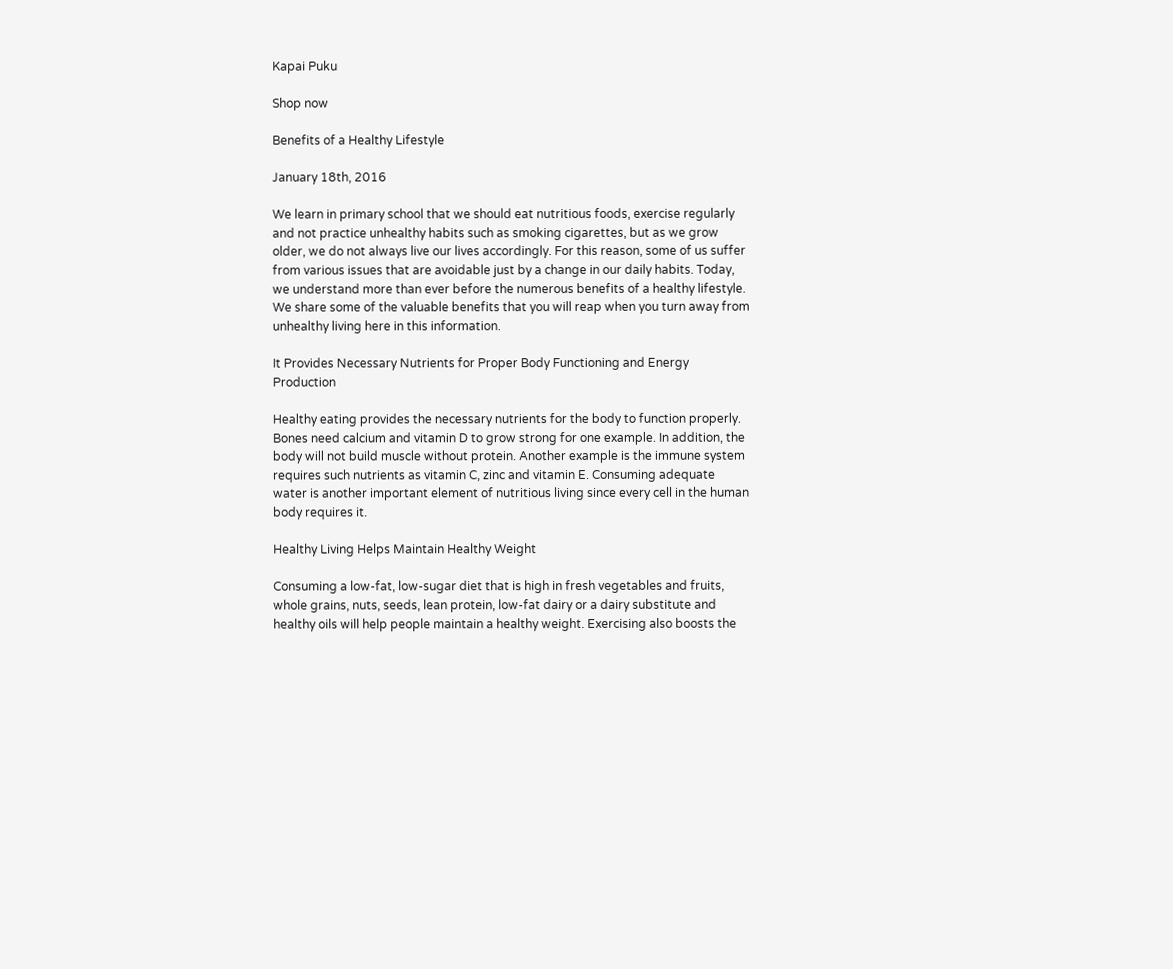Kapai Puku

Shop now

Benefits of a Healthy Lifestyle

January 18th, 2016

We learn in primary school that we should eat nutritious foods, exercise regularly and not practice unhealthy habits such as smoking cigarettes, but as we grow older, we do not always live our lives accordingly. For this reason, some of us suffer from various issues that are avoidable just by a change in our daily habits. Today, we understand more than ever before the numerous benefits of a healthy lifestyle. We share some of the valuable benefits that you will reap when you turn away from unhealthy living here in this information.

It Provides Necessary Nutrients for Proper Body Functioning and Energy Production

Healthy eating provides the necessary nutrients for the body to function properly. Bones need calcium and vitamin D to grow strong for one example. In addition, the body will not build muscle without protein. Another example is the immune system requires such nutrients as vitamin C, zinc and vitamin E. Consuming adequate water is another important element of nutritious living since every cell in the human body requires it.

Healthy Living Helps Maintain Healthy Weight

Consuming a low-fat, low-sugar diet that is high in fresh vegetables and fruits, whole grains, nuts, seeds, lean protein, low-fat dairy or a dairy substitute and healthy oils will help people maintain a healthy weight. Exercising also boosts the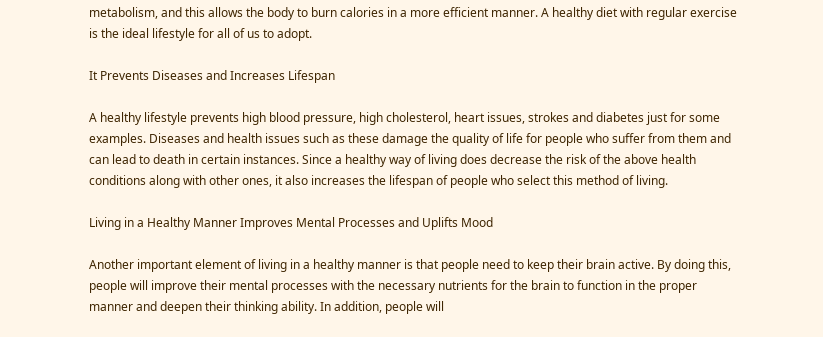metabolism, and this allows the body to burn calories in a more efficient manner. A healthy diet with regular exercise is the ideal lifestyle for all of us to adopt.

It Prevents Diseases and Increases Lifespan

A healthy lifestyle prevents high blood pressure, high cholesterol, heart issues, strokes and diabetes just for some examples. Diseases and health issues such as these damage the quality of life for people who suffer from them and can lead to death in certain instances. Since a healthy way of living does decrease the risk of the above health conditions along with other ones, it also increases the lifespan of people who select this method of living.

Living in a Healthy Manner Improves Mental Processes and Uplifts Mood

Another important element of living in a healthy manner is that people need to keep their brain active. By doing this, people will improve their mental processes with the necessary nutrients for the brain to function in the proper manner and deepen their thinking ability. In addition, people will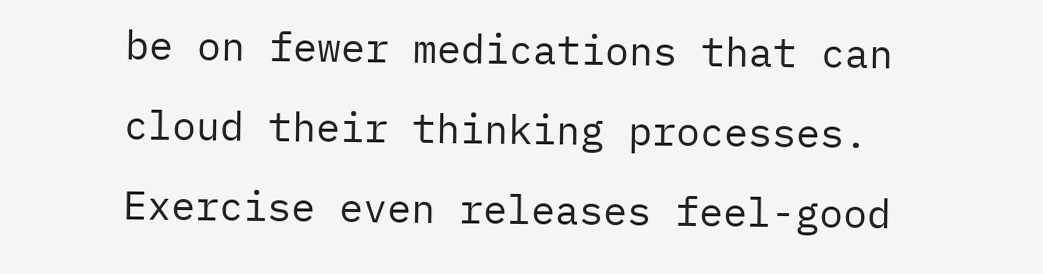be on fewer medications that can cloud their thinking processes. Exercise even releases feel-good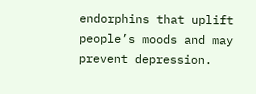endorphins that uplift people’s moods and may prevent depression.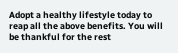Adopt a healthy lifestyle today to reap all the above benefits. You will be thankful for the rest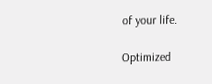of your life.

Optimized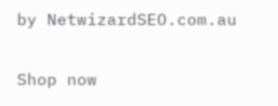by NetwizardSEO.com.au

Shop now